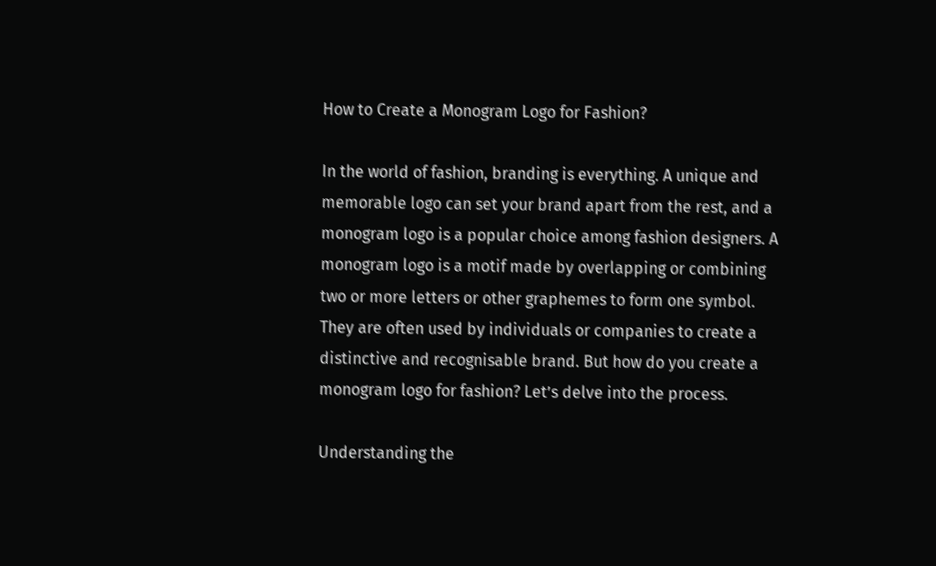How to Create a Monogram Logo for Fashion?

In the world of fashion, branding is everything. A unique and memorable logo can set your brand apart from the rest, and a monogram logo is a popular choice among fashion designers. A monogram logo is a motif made by overlapping or combining two or more letters or other graphemes to form one symbol. They are often used by individuals or companies to create a distinctive and recognisable brand. But how do you create a monogram logo for fashion? Let’s delve into the process.

Understanding the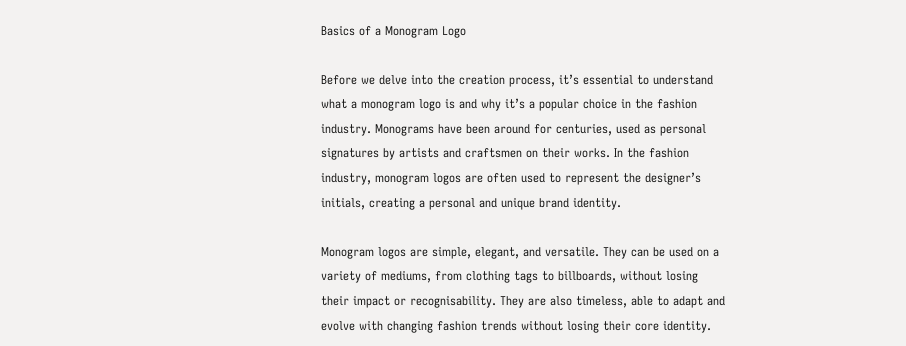Basics of a Monogram Logo

Before we delve into the creation process, it’s essential to understand what a monogram logo is and why it’s a popular choice in the fashion industry. Monograms have been around for centuries, used as personal signatures by artists and craftsmen on their works. In the fashion industry, monogram logos are often used to represent the designer’s initials, creating a personal and unique brand identity.

Monogram logos are simple, elegant, and versatile. They can be used on a variety of mediums, from clothing tags to billboards, without losing their impact or recognisability. They are also timeless, able to adapt and evolve with changing fashion trends without losing their core identity.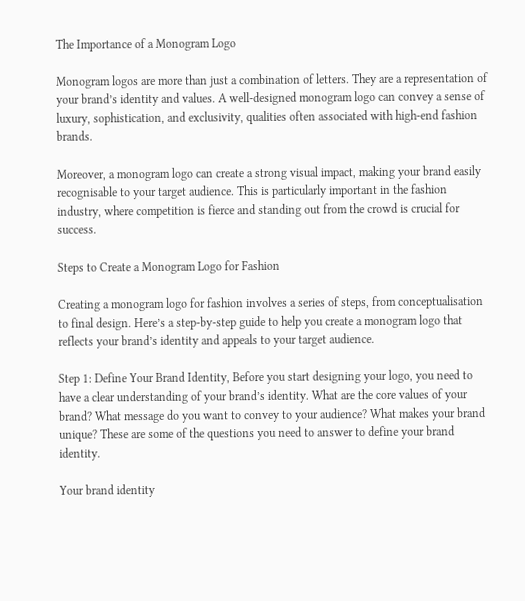The Importance of a Monogram Logo

Monogram logos are more than just a combination of letters. They are a representation of your brand’s identity and values. A well-designed monogram logo can convey a sense of luxury, sophistication, and exclusivity, qualities often associated with high-end fashion brands.

Moreover, a monogram logo can create a strong visual impact, making your brand easily recognisable to your target audience. This is particularly important in the fashion industry, where competition is fierce and standing out from the crowd is crucial for success.

Steps to Create a Monogram Logo for Fashion

Creating a monogram logo for fashion involves a series of steps, from conceptualisation to final design. Here’s a step-by-step guide to help you create a monogram logo that reflects your brand’s identity and appeals to your target audience.

Step 1: Define Your Brand Identity, Before you start designing your logo, you need to have a clear understanding of your brand’s identity. What are the core values of your brand? What message do you want to convey to your audience? What makes your brand unique? These are some of the questions you need to answer to define your brand identity.

Your brand identity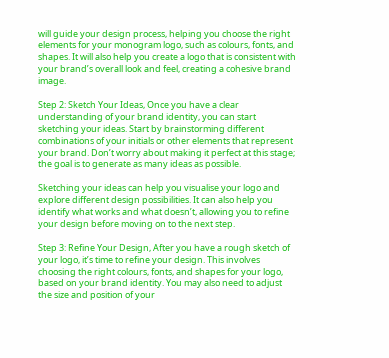will guide your design process, helping you choose the right elements for your monogram logo, such as colours, fonts, and shapes. It will also help you create a logo that is consistent with your brand’s overall look and feel, creating a cohesive brand image.

Step 2: Sketch Your Ideas, Once you have a clear understanding of your brand identity, you can start sketching your ideas. Start by brainstorming different combinations of your initials or other elements that represent your brand. Don’t worry about making it perfect at this stage; the goal is to generate as many ideas as possible.

Sketching your ideas can help you visualise your logo and explore different design possibilities. It can also help you identify what works and what doesn’t, allowing you to refine your design before moving on to the next step.

Step 3: Refine Your Design, After you have a rough sketch of your logo, it’s time to refine your design. This involves choosing the right colours, fonts, and shapes for your logo, based on your brand identity. You may also need to adjust the size and position of your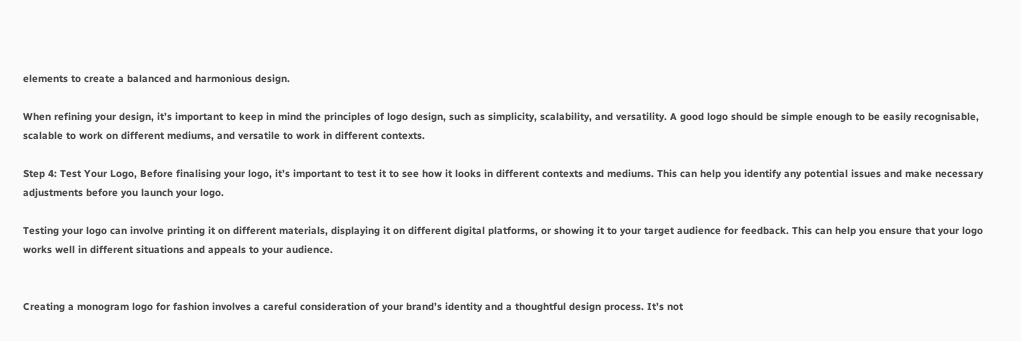elements to create a balanced and harmonious design.

When refining your design, it’s important to keep in mind the principles of logo design, such as simplicity, scalability, and versatility. A good logo should be simple enough to be easily recognisable, scalable to work on different mediums, and versatile to work in different contexts.

Step 4: Test Your Logo, Before finalising your logo, it’s important to test it to see how it looks in different contexts and mediums. This can help you identify any potential issues and make necessary adjustments before you launch your logo.

Testing your logo can involve printing it on different materials, displaying it on different digital platforms, or showing it to your target audience for feedback. This can help you ensure that your logo works well in different situations and appeals to your audience.


Creating a monogram logo for fashion involves a careful consideration of your brand’s identity and a thoughtful design process. It’s not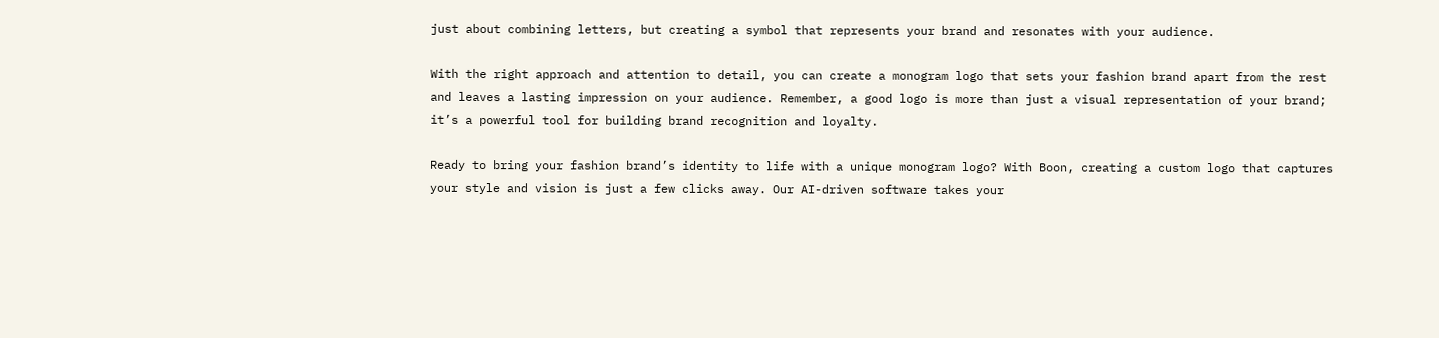just about combining letters, but creating a symbol that represents your brand and resonates with your audience.

With the right approach and attention to detail, you can create a monogram logo that sets your fashion brand apart from the rest and leaves a lasting impression on your audience. Remember, a good logo is more than just a visual representation of your brand; it’s a powerful tool for building brand recognition and loyalty.

Ready to bring your fashion brand’s identity to life with a unique monogram logo? With Boon, creating a custom logo that captures your style and vision is just a few clicks away. Our AI-driven software takes your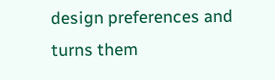design preferences and turns them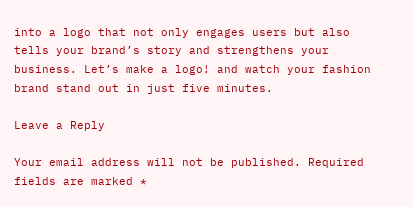into a logo that not only engages users but also tells your brand’s story and strengthens your business. Let’s make a logo! and watch your fashion brand stand out in just five minutes.

Leave a Reply

Your email address will not be published. Required fields are marked *